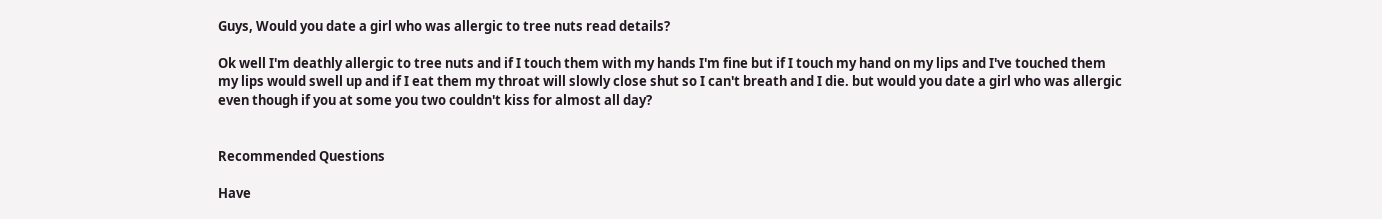Guys, Would you date a girl who was allergic to tree nuts read details?

Ok well I'm deathly allergic to tree nuts and if I touch them with my hands I'm fine but if I touch my hand on my lips and I've touched them my lips would swell up and if I eat them my throat will slowly close shut so I can't breath and I die. but would you date a girl who was allergic even though if you at some you two couldn't kiss for almost all day?


Recommended Questions

Have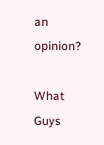an opinion?

What Guys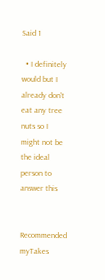Said 1

  • I definitely would but I already don't eat any tree nuts so I might not be the ideal person to answer this


Recommended myTakes